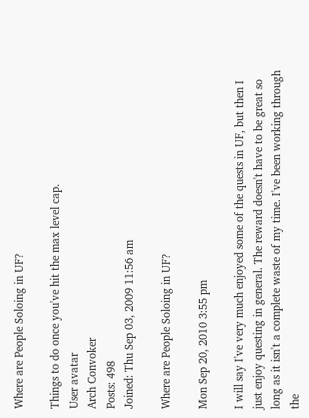Where are People Soloing in UF?

Things to do once you've hit the max level cap.
User avatar
Arch Convoker
Posts: 498
Joined: Thu Sep 03, 2009 11:56 am

Where are People Soloing in UF?

Mon Sep 20, 2010 3:55 pm

I will say I've very much enjoyed some of the quests in UF, but then I just enjoy questing in general. The reward doesn't have to be great so long as it isn't a complete waste of my time. I've been working through the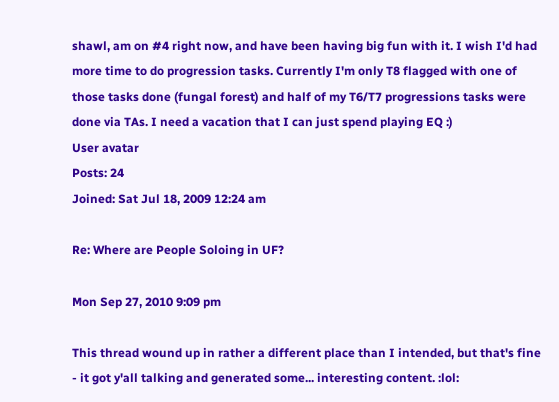shawl, am on #4 right now, and have been having big fun with it. I wish I'd had more time to do progression tasks. Currently I'm only T8 flagged with one of those tasks done (fungal forest) and half of my T6/T7 progressions tasks were done via TAs. I need a vacation that I can just spend playing EQ :)
User avatar
Posts: 24
Joined: Sat Jul 18, 2009 12:24 am

Re: Where are People Soloing in UF?

Mon Sep 27, 2010 9:09 pm

This thread wound up in rather a different place than I intended, but that's fine - it got y'all talking and generated some... interesting content. :lol: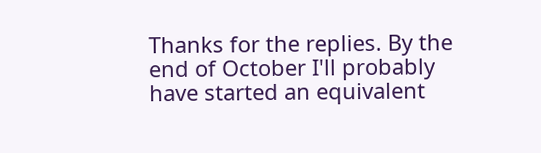Thanks for the replies. By the end of October I'll probably have started an equivalent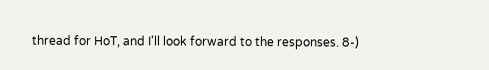thread for HoT, and I'll look forward to the responses. 8-)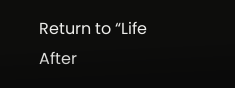Return to “Life After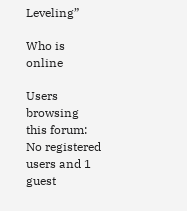Leveling”

Who is online

Users browsing this forum: No registered users and 1 guest